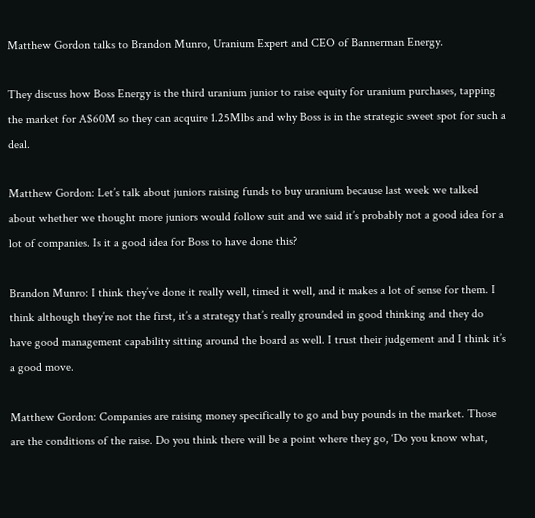Matthew Gordon talks to Brandon Munro, Uranium Expert and CEO of Bannerman Energy.

They discuss how Boss Energy is the third uranium junior to raise equity for uranium purchases, tapping the market for A$60M so they can acquire 1.25Mlbs and why Boss is in the strategic sweet spot for such a deal.

Matthew Gordon: Let’s talk about juniors raising funds to buy uranium because last week we talked about whether we thought more juniors would follow suit and we said it’s probably not a good idea for a lot of companies. Is it a good idea for Boss to have done this?

Brandon Munro: I think they’ve done it really well, timed it well, and it makes a lot of sense for them. I think although they’re not the first, it’s a strategy that’s really grounded in good thinking and they do have good management capability sitting around the board as well. I trust their judgement and I think it’s a good move.

Matthew Gordon: Companies are raising money specifically to go and buy pounds in the market. Those are the conditions of the raise. Do you think there will be a point where they go, ‘Do you know what,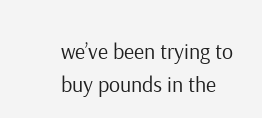we’ve been trying to buy pounds in the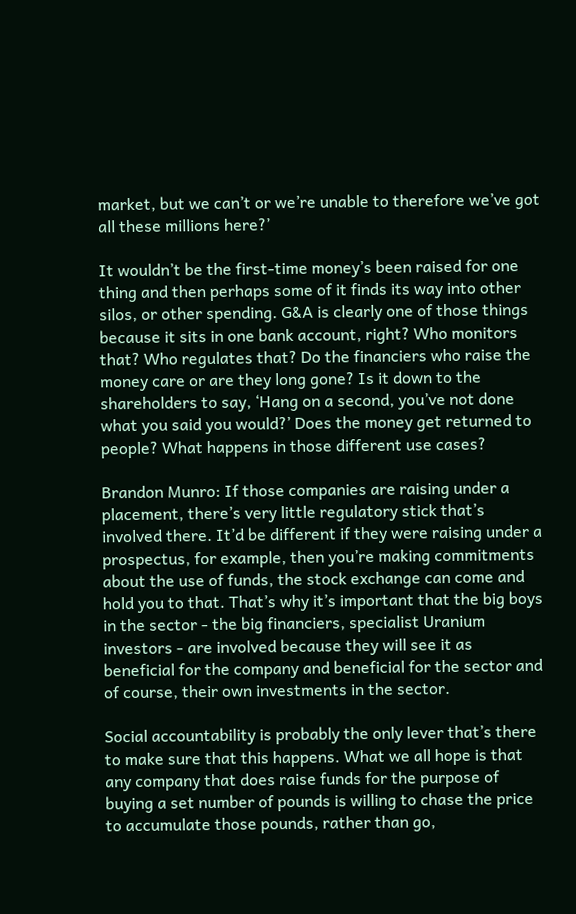market, but we can’t or we’re unable to therefore we’ve got all these millions here?’

It wouldn’t be the first-time money’s been raised for one thing and then perhaps some of it finds its way into other silos, or other spending. G&A is clearly one of those things because it sits in one bank account, right? Who monitors that? Who regulates that? Do the financiers who raise the money care or are they long gone? Is it down to the shareholders to say, ‘Hang on a second, you’ve not done what you said you would?’ Does the money get returned to people? What happens in those different use cases?

Brandon Munro: If those companies are raising under a placement, there’s very little regulatory stick that’s involved there. It’d be different if they were raising under a prospectus, for example, then you’re making commitments about the use of funds, the stock exchange can come and hold you to that. That’s why it’s important that the big boys in the sector - the big financiers, specialist Uranium investors - are involved because they will see it as beneficial for the company and beneficial for the sector and of course, their own investments in the sector.

Social accountability is probably the only lever that’s there to make sure that this happens. What we all hope is that any company that does raise funds for the purpose of buying a set number of pounds is willing to chase the price to accumulate those pounds, rather than go,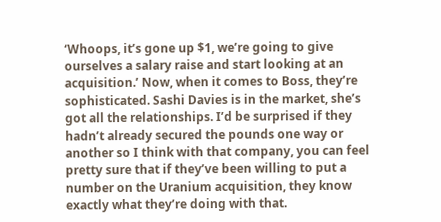‘Whoops, it’s gone up $1, we’re going to give ourselves a salary raise and start looking at an acquisition.’ Now, when it comes to Boss, they’re sophisticated. Sashi Davies is in the market, she’s got all the relationships. I’d be surprised if they hadn’t already secured the pounds one way or another so I think with that company, you can feel pretty sure that if they’ve been willing to put a number on the Uranium acquisition, they know exactly what they’re doing with that.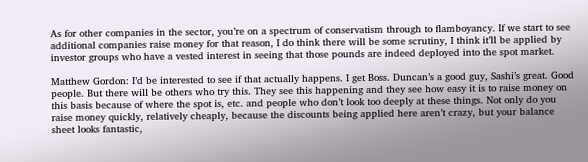As for other companies in the sector, you’re on a spectrum of conservatism through to flamboyancy. If we start to see additional companies raise money for that reason, I do think there will be some scrutiny, I think it’ll be applied by investor groups who have a vested interest in seeing that those pounds are indeed deployed into the spot market.

Matthew Gordon: I’d be interested to see if that actually happens. I get Boss. Duncan’s a good guy, Sashi’s great. Good people. But there will be others who try this. They see this happening and they see how easy it is to raise money on this basis because of where the spot is, etc. and people who don’t look too deeply at these things. Not only do you raise money quickly, relatively cheaply, because the discounts being applied here aren’t crazy, but your balance sheet looks fantastic,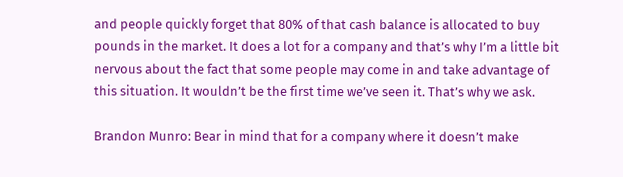and people quickly forget that 80% of that cash balance is allocated to buy pounds in the market. It does a lot for a company and that’s why I’m a little bit nervous about the fact that some people may come in and take advantage of this situation. It wouldn’t be the first time we’ve seen it. That’s why we ask.

Brandon Munro: Bear in mind that for a company where it doesn’t make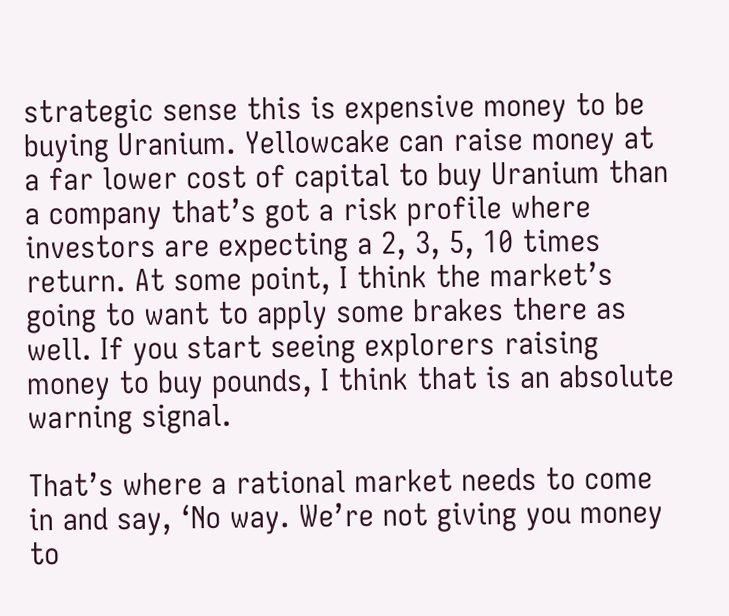strategic sense this is expensive money to be buying Uranium. Yellowcake can raise money at a far lower cost of capital to buy Uranium than a company that’s got a risk profile where investors are expecting a 2, 3, 5, 10 times return. At some point, I think the market’s going to want to apply some brakes there as well. If you start seeing explorers raising money to buy pounds, I think that is an absolute warning signal.

That’s where a rational market needs to come in and say, ‘No way. We’re not giving you money to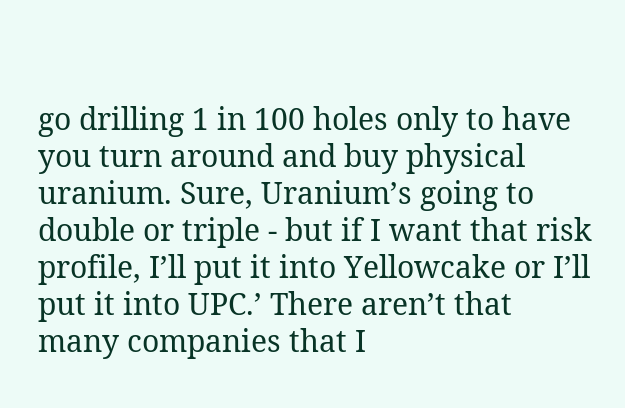go drilling 1 in 100 holes only to have you turn around and buy physical uranium. Sure, Uranium’s going to double or triple - but if I want that risk profile, I’ll put it into Yellowcake or I’ll put it into UPC.’ There aren’t that many companies that I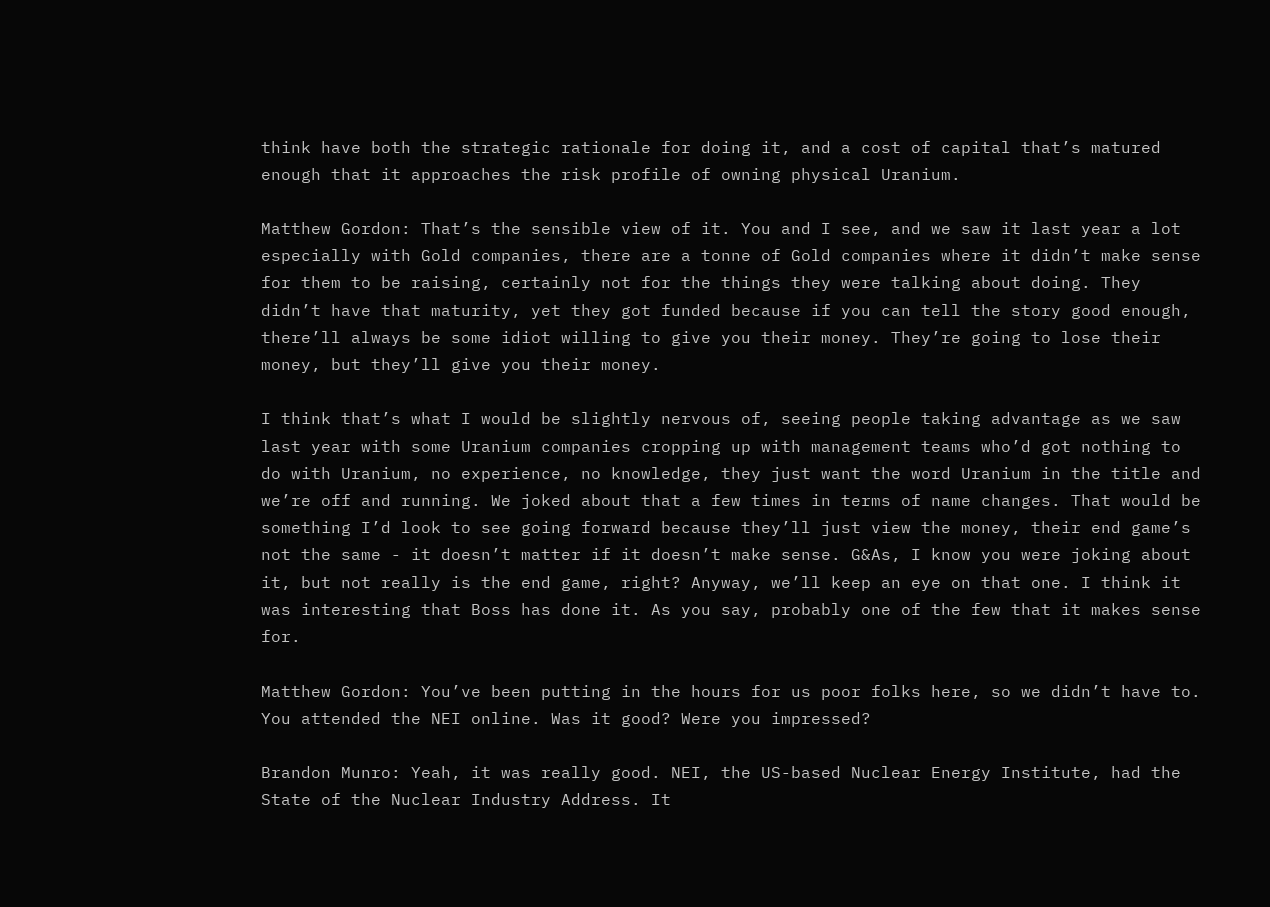think have both the strategic rationale for doing it, and a cost of capital that’s matured enough that it approaches the risk profile of owning physical Uranium.

Matthew Gordon: That’s the sensible view of it. You and I see, and we saw it last year a lot especially with Gold companies, there are a tonne of Gold companies where it didn’t make sense for them to be raising, certainly not for the things they were talking about doing. They didn’t have that maturity, yet they got funded because if you can tell the story good enough, there’ll always be some idiot willing to give you their money. They’re going to lose their money, but they’ll give you their money.

I think that’s what I would be slightly nervous of, seeing people taking advantage as we saw last year with some Uranium companies cropping up with management teams who’d got nothing to do with Uranium, no experience, no knowledge, they just want the word Uranium in the title and we’re off and running. We joked about that a few times in terms of name changes. That would be something I’d look to see going forward because they’ll just view the money, their end game’s not the same - it doesn’t matter if it doesn’t make sense. G&As, I know you were joking about it, but not really is the end game, right? Anyway, we’ll keep an eye on that one. I think it was interesting that Boss has done it. As you say, probably one of the few that it makes sense for.

Matthew Gordon: You’ve been putting in the hours for us poor folks here, so we didn’t have to. You attended the NEI online. Was it good? Were you impressed?

Brandon Munro: Yeah, it was really good. NEI, the US-based Nuclear Energy Institute, had the State of the Nuclear Industry Address. It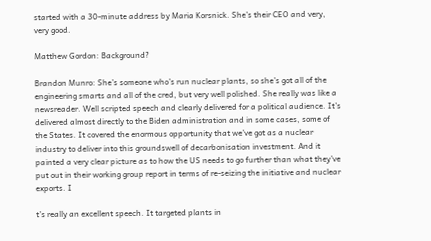started with a 30-minute address by Maria Korsnick. She’s their CEO and very, very good.

Matthew Gordon: Background?

Brandon Munro: She’s someone who’s run nuclear plants, so she’s got all of the engineering smarts and all of the cred, but very well polished. She really was like a newsreader. Well scripted speech and clearly delivered for a political audience. It’s delivered almost directly to the Biden administration and in some cases, some of the States. It covered the enormous opportunity that we’ve got as a nuclear industry to deliver into this groundswell of decarbonisation investment. And it painted a very clear picture as to how the US needs to go further than what they’ve put out in their working group report in terms of re-seizing the initiative and nuclear exports. I

t’s really an excellent speech. It targeted plants in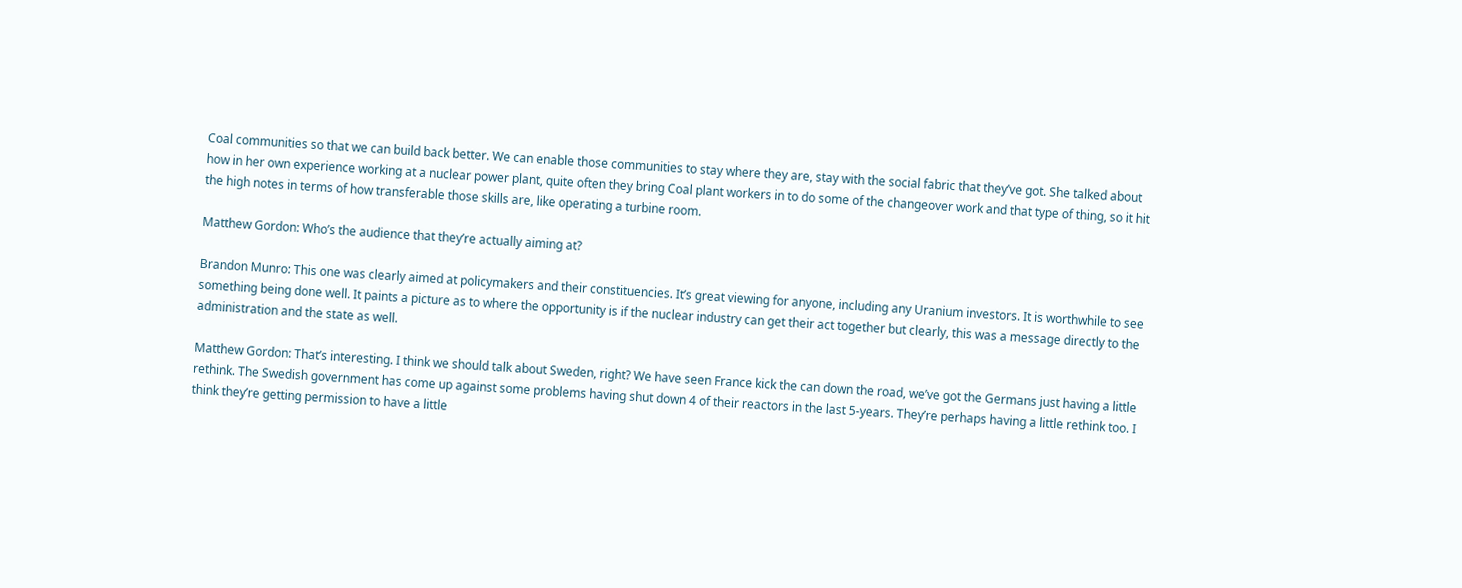Coal communities so that we can build back better. We can enable those communities to stay where they are, stay with the social fabric that they’ve got. She talked about how in her own experience working at a nuclear power plant, quite often they bring Coal plant workers in to do some of the changeover work and that type of thing, so it hit the high notes in terms of how transferable those skills are, like operating a turbine room.

Matthew Gordon: Who’s the audience that they’re actually aiming at?

Brandon Munro: This one was clearly aimed at policymakers and their constituencies. It’s great viewing for anyone, including any Uranium investors. It is worthwhile to see something being done well. It paints a picture as to where the opportunity is if the nuclear industry can get their act together but clearly, this was a message directly to the administration and the state as well.

Matthew Gordon: That’s interesting. I think we should talk about Sweden, right? We have seen France kick the can down the road, we’ve got the Germans just having a little rethink. The Swedish government has come up against some problems having shut down 4 of their reactors in the last 5-years. They’re perhaps having a little rethink too. I think they’re getting permission to have a little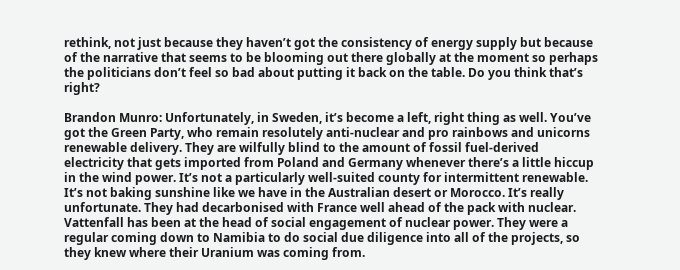rethink, not just because they haven’t got the consistency of energy supply but because of the narrative that seems to be blooming out there globally at the moment so perhaps the politicians don’t feel so bad about putting it back on the table. Do you think that’s right?

Brandon Munro: Unfortunately, in Sweden, it’s become a left, right thing as well. You’ve got the Green Party, who remain resolutely anti-nuclear and pro rainbows and unicorns renewable delivery. They are wilfully blind to the amount of fossil fuel-derived electricity that gets imported from Poland and Germany whenever there’s a little hiccup in the wind power. It’s not a particularly well-suited county for intermittent renewable. It’s not baking sunshine like we have in the Australian desert or Morocco. It’s really unfortunate. They had decarbonised with France well ahead of the pack with nuclear. Vattenfall has been at the head of social engagement of nuclear power. They were a regular coming down to Namibia to do social due diligence into all of the projects, so they knew where their Uranium was coming from.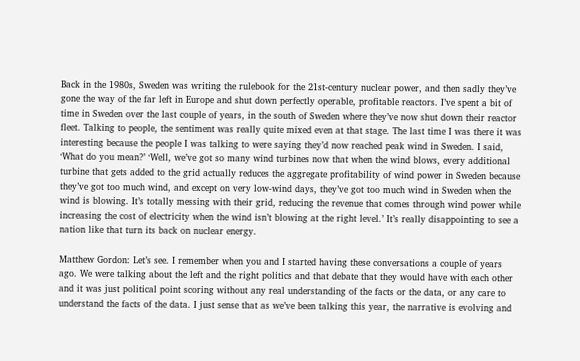Back in the 1980s, Sweden was writing the rulebook for the 21st-century nuclear power, and then sadly they’ve gone the way of the far left in Europe and shut down perfectly operable, profitable reactors. I’ve spent a bit of time in Sweden over the last couple of years, in the south of Sweden where they’ve now shut down their reactor fleet. Talking to people, the sentiment was really quite mixed even at that stage. The last time I was there it was interesting because the people I was talking to were saying they’d now reached peak wind in Sweden. I said, ‘What do you mean?’ ‘Well, we’ve got so many wind turbines now that when the wind blows, every additional turbine that gets added to the grid actually reduces the aggregate profitability of wind power in Sweden because they’ve got too much wind, and except on very low-wind days, they’ve got too much wind in Sweden when the wind is blowing. It’s totally messing with their grid, reducing the revenue that comes through wind power while increasing the cost of electricity when the wind isn’t blowing at the right level.’ It’s really disappointing to see a nation like that turn its back on nuclear energy.

Matthew Gordon: Let’s see. I remember when you and I started having these conversations a couple of years ago. We were talking about the left and the right politics and that debate that they would have with each other and it was just political point scoring without any real understanding of the facts or the data, or any care to understand the facts of the data. I just sense that as we’ve been talking this year, the narrative is evolving and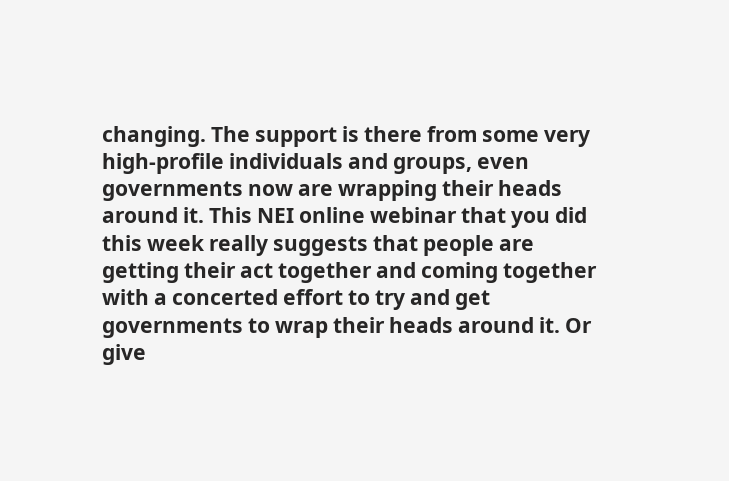changing. The support is there from some very high-profile individuals and groups, even governments now are wrapping their heads around it. This NEI online webinar that you did this week really suggests that people are getting their act together and coming together with a concerted effort to try and get governments to wrap their heads around it. Or give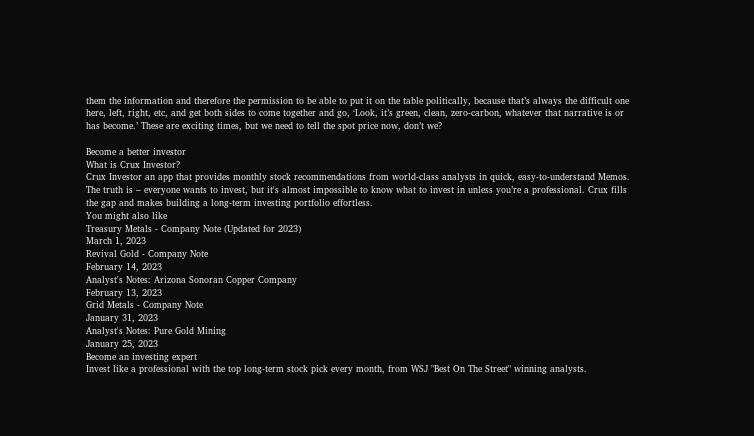them the information and therefore the permission to be able to put it on the table politically, because that’s always the difficult one here, left, right, etc, and get both sides to come together and go, ‘Look, it’s green, clean, zero-carbon, whatever that narrative is or has become.’ These are exciting times, but we need to tell the spot price now, don’t we?

Become a better investor
What is Crux Investor?
Crux Investor an app that provides monthly stock recommendations from world-class analysts in quick, easy-to-understand Memos. The truth is – everyone wants to invest, but it's almost impossible to know what to invest in unless you’re a professional. Crux fills the gap and makes building a long-term investing portfolio effortless.
You might also like
Treasury Metals - Company Note (Updated for 2023)
March 1, 2023
Revival Gold - Company Note
February 14, 2023
Analyst's Notes: Arizona Sonoran Copper Company
February 13, 2023
Grid Metals - Company Note
January 31, 2023
Analyst's Notes: Pure Gold Mining
January 25, 2023
Become an investing expert
Invest like a professional with the top long-term stock pick every month, from WSJ "Best On The Street" winning analysts.